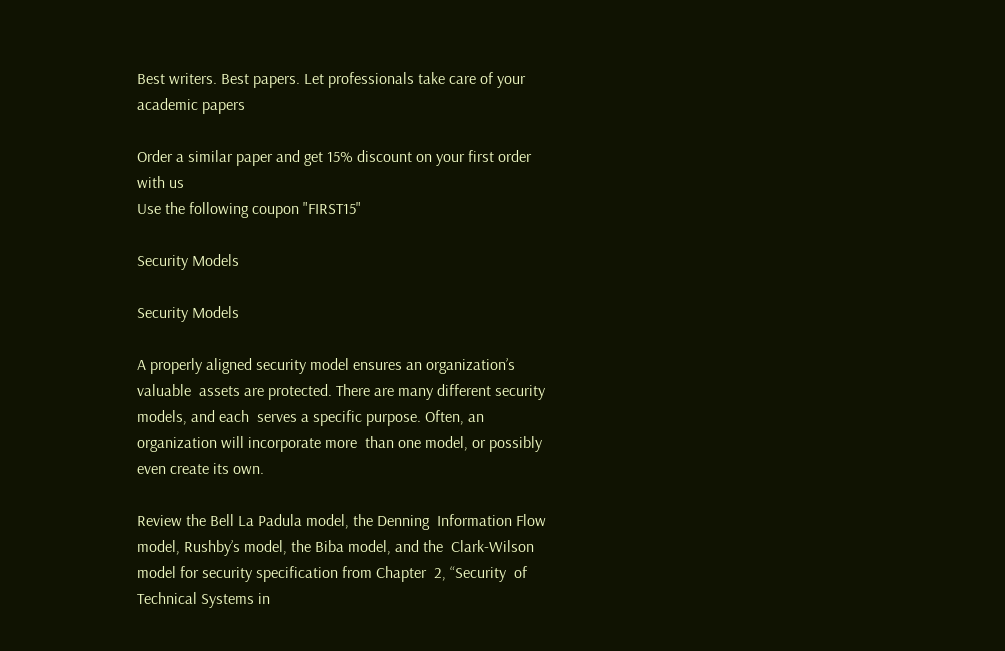Best writers. Best papers. Let professionals take care of your academic papers

Order a similar paper and get 15% discount on your first order with us
Use the following coupon "FIRST15"

Security Models

Security Models

A properly aligned security model ensures an organization’s valuable  assets are protected. There are many different security models, and each  serves a specific purpose. Often, an organization will incorporate more  than one model, or possibly even create its own.

Review the Bell La Padula model, the Denning  Information Flow model, Rushby’s model, the Biba model, and the  Clark-Wilson model for security specification from Chapter  2, “Security  of Technical Systems in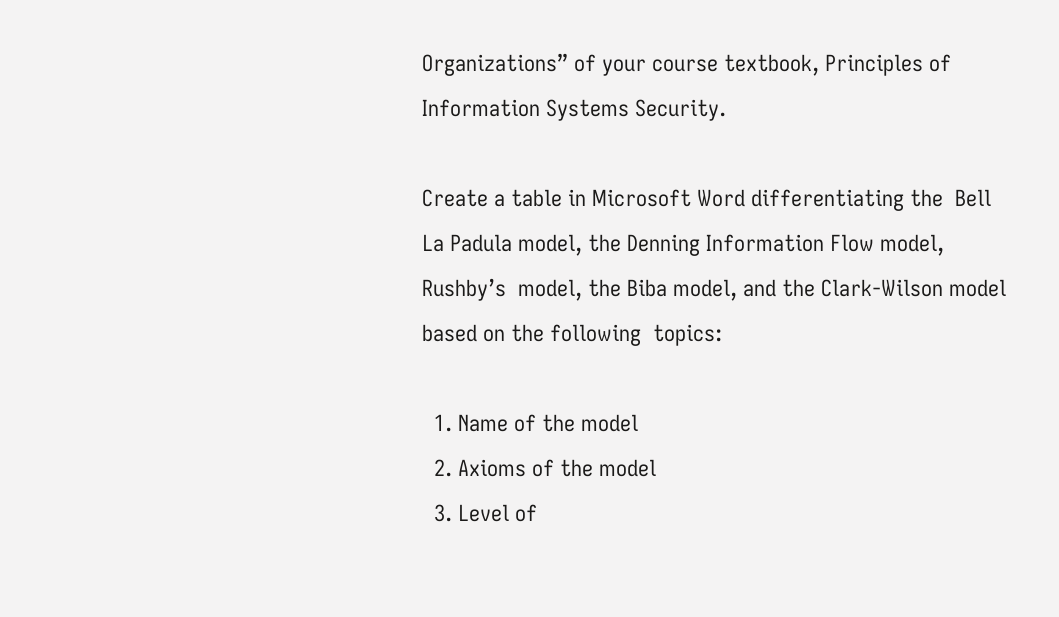Organizations” of your course textbook, Principles of Information Systems Security.

Create a table in Microsoft Word differentiating the  Bell La Padula model, the Denning Information Flow model, Rushby’s  model, the Biba model, and the Clark-Wilson model based on the following  topics:

  1. Name of the model
  2. Axioms of the model
  3. Level of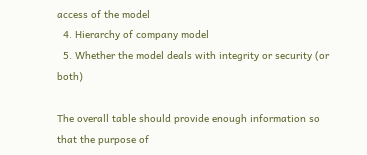access of the model
  4. Hierarchy of company model
  5. Whether the model deals with integrity or security (or both)

The overall table should provide enough information so that the purpose of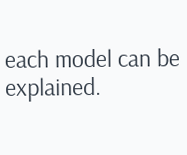each model can be explained.